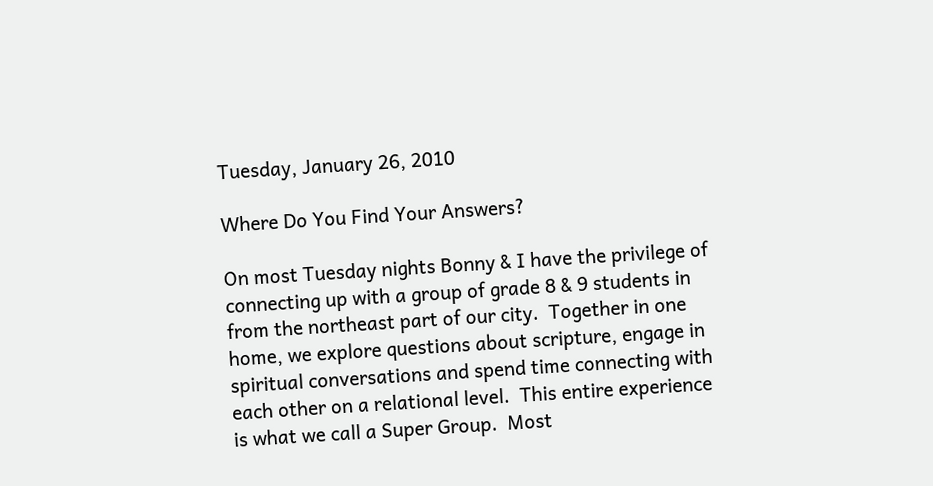Tuesday, January 26, 2010

Where Do You Find Your Answers?

On most Tuesday nights Bonny & I have the privilege of connecting up with a group of grade 8 & 9 students in from the northeast part of our city.  Together in one home, we explore questions about scripture, engage in spiritual conversations and spend time connecting with each other on a relational level.  This entire experience is what we call a Super Group.  Most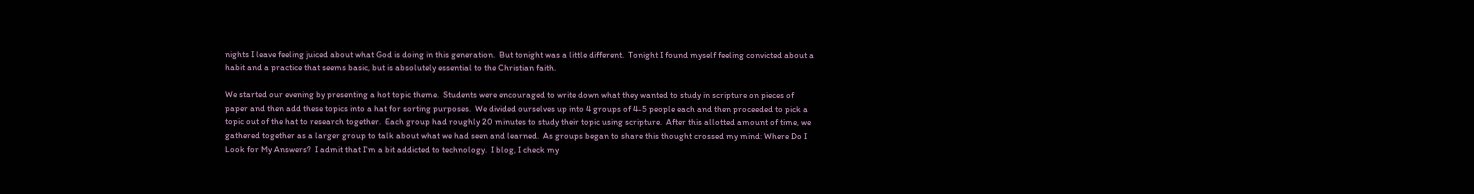nights I leave feeling juiced about what God is doing in this generation.  But tonight was a little different.  Tonight I found myself feeling convicted about a habit and a practice that seems basic, but is absolutely essential to the Christian faith.

We started our evening by presenting a hot topic theme.  Students were encouraged to write down what they wanted to study in scripture on pieces of paper and then add these topics into a hat for sorting purposes.  We divided ourselves up into 4 groups of 4-5 people each and then proceeded to pick a topic out of the hat to research together.  Each group had roughly 20 minutes to study their topic using scripture.  After this allotted amount of time, we gathered together as a larger group to talk about what we had seen and learned.  As groups began to share this thought crossed my mind: Where Do I Look for My Answers?  I admit that I'm a bit addicted to technology.  I blog, I check my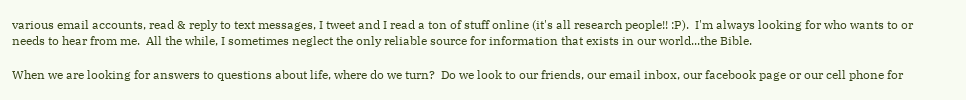various email accounts, read & reply to text messages, I tweet and I read a ton of stuff online (it's all research people!! :P).  I'm always looking for who wants to or needs to hear from me.  All the while, I sometimes neglect the only reliable source for information that exists in our world...the Bible.

When we are looking for answers to questions about life, where do we turn?  Do we look to our friends, our email inbox, our facebook page or our cell phone for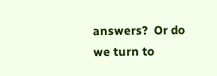answers?  Or do we turn to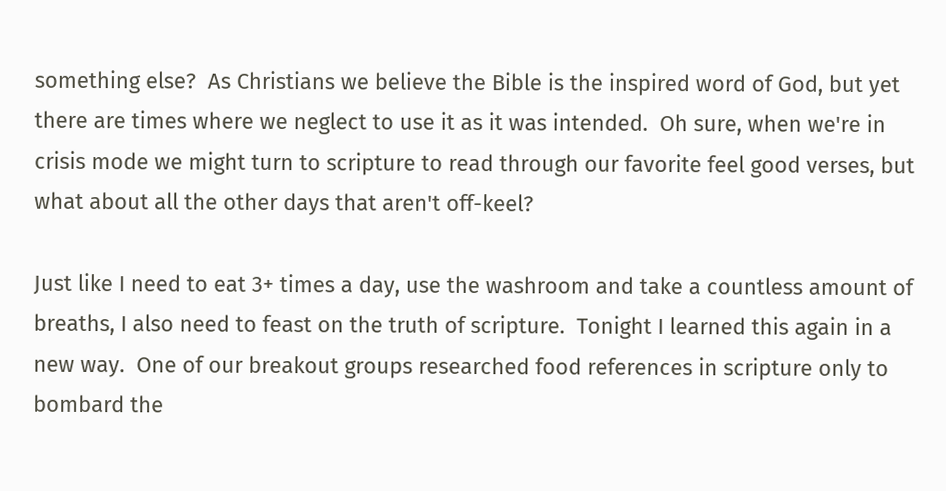something else?  As Christians we believe the Bible is the inspired word of God, but yet there are times where we neglect to use it as it was intended.  Oh sure, when we're in crisis mode we might turn to scripture to read through our favorite feel good verses, but what about all the other days that aren't off-keel?

Just like I need to eat 3+ times a day, use the washroom and take a countless amount of breaths, I also need to feast on the truth of scripture.  Tonight I learned this again in a new way.  One of our breakout groups researched food references in scripture only to bombard the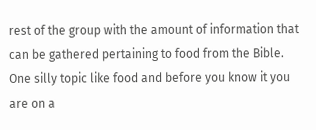rest of the group with the amount of information that can be gathered pertaining to food from the Bible.  One silly topic like food and before you know it you are on a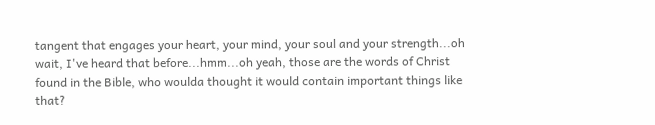tangent that engages your heart, your mind, your soul and your strength...oh wait, I've heard that before...hmm...oh yeah, those are the words of Christ found in the Bible, who woulda thought it would contain important things like that?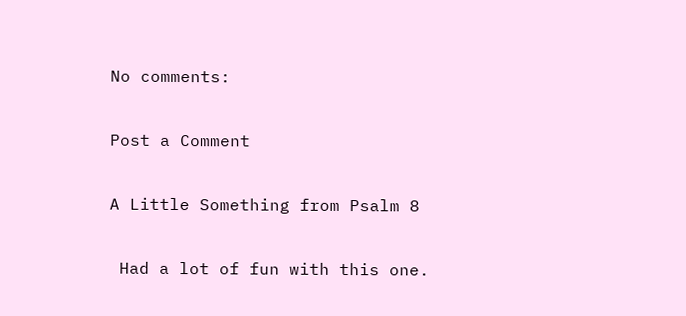No comments:

Post a Comment

A Little Something from Psalm 8

 Had a lot of fun with this one.